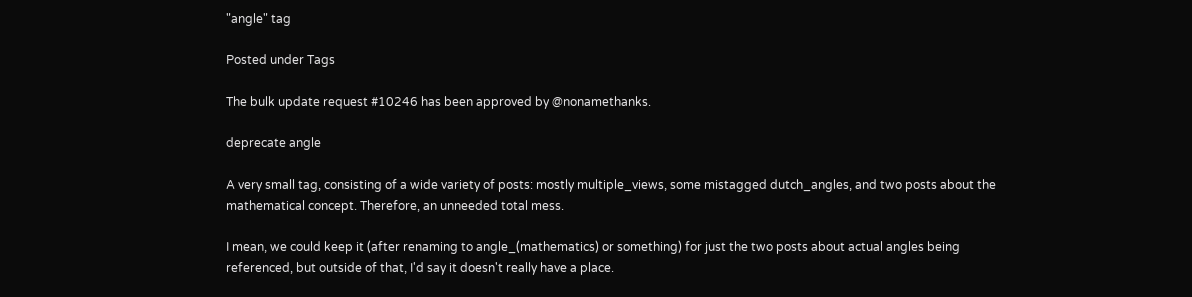"angle" tag

Posted under Tags

The bulk update request #10246 has been approved by @nonamethanks.

deprecate angle

A very small tag, consisting of a wide variety of posts: mostly multiple_views, some mistagged dutch_angles, and two posts about the mathematical concept. Therefore, an unneeded total mess.

I mean, we could keep it (after renaming to angle_(mathematics) or something) for just the two posts about actual angles being referenced, but outside of that, I'd say it doesn't really have a place.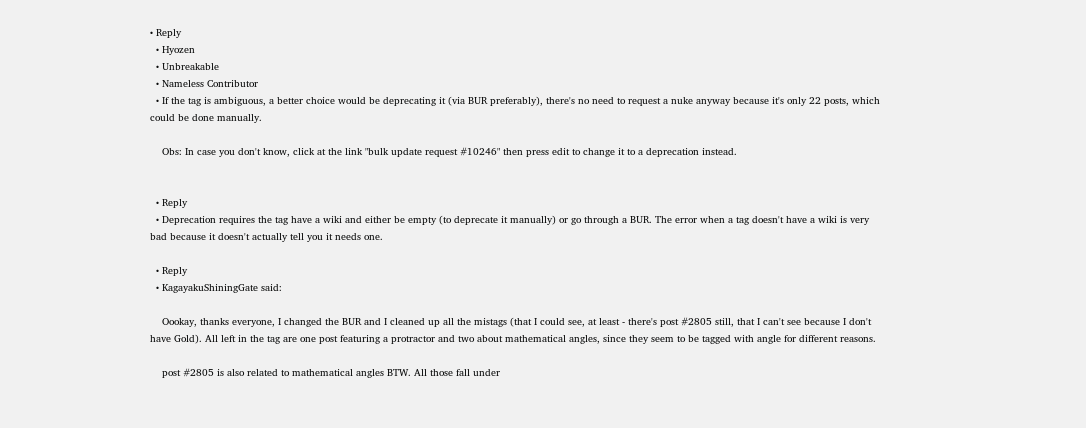• Reply
  • Hyozen
  • Unbreakable
  • Nameless Contributor
  • If the tag is ambiguous, a better choice would be deprecating it (via BUR preferably), there's no need to request a nuke anyway because it's only 22 posts, which could be done manually.

    Obs: In case you don't know, click at the link "bulk update request #10246" then press edit to change it to a deprecation instead.


  • Reply
  • Deprecation requires the tag have a wiki and either be empty (to deprecate it manually) or go through a BUR. The error when a tag doesn't have a wiki is very bad because it doesn't actually tell you it needs one.

  • Reply
  • KagayakuShiningGate said:

    Oookay, thanks everyone, I changed the BUR and I cleaned up all the mistags (that I could see, at least - there's post #2805 still, that I can't see because I don't have Gold). All left in the tag are one post featuring a protractor and two about mathematical angles, since they seem to be tagged with angle for different reasons.

    post #2805 is also related to mathematical angles BTW. All those fall under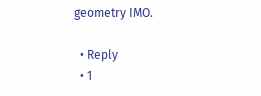geometry IMO.

  • Reply
  • 1